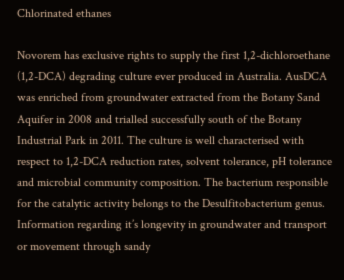Chlorinated ethanes

Novorem has exclusive rights to supply the first 1,2-dichloroethane (1,2-DCA) degrading culture ever produced in Australia. AusDCA was enriched from groundwater extracted from the Botany Sand Aquifer in 2008 and trialled successfully south of the Botany Industrial Park in 2011. The culture is well characterised with respect to 1,2-DCA reduction rates, solvent tolerance, pH tolerance and microbial community composition. The bacterium responsible for the catalytic activity belongs to the Desulfitobacterium genus. Information regarding it’s longevity in groundwater and transport or movement through sandy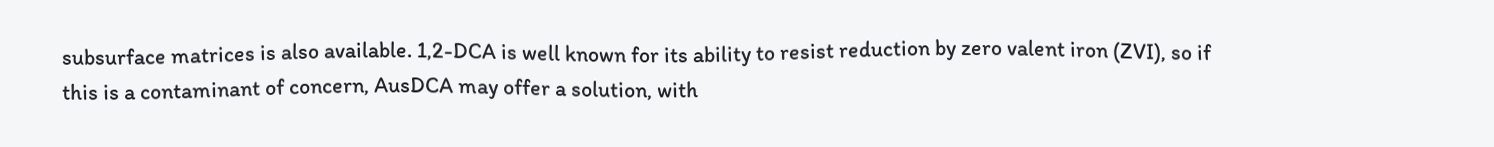subsurface matrices is also available. 1,2-DCA is well known for its ability to resist reduction by zero valent iron (ZVI), so if this is a contaminant of concern, AusDCA may offer a solution, with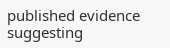published evidence suggesting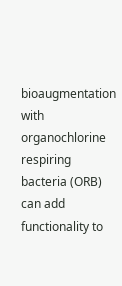bioaugmentation with organochlorine respiring bacteria (ORB) can add functionality to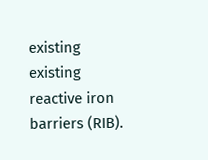existing existing reactive iron barriers (RIB).